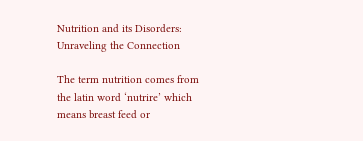Nutrition and its Disorders: Unraveling the Connection

The term nutrition comes from the latin word ‘nutrire’ which means breast feed or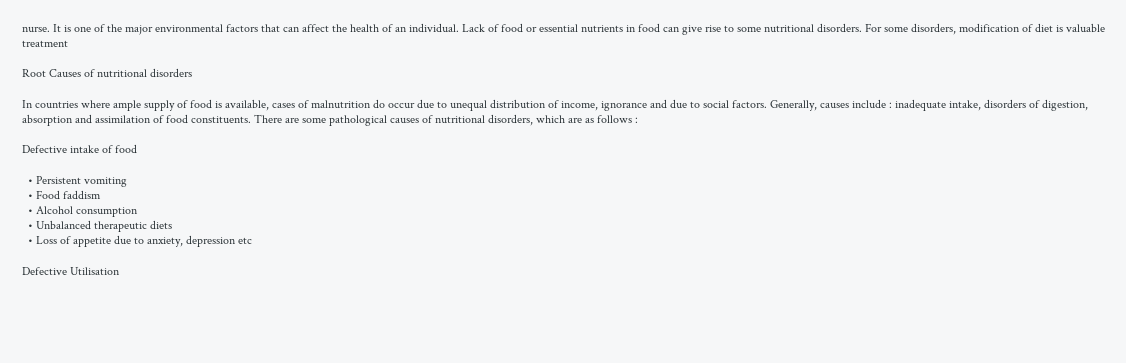nurse. It is one of the major environmental factors that can affect the health of an individual. Lack of food or essential nutrients in food can give rise to some nutritional disorders. For some disorders, modification of diet is valuable treatment

Root Causes of nutritional disorders

In countries where ample supply of food is available, cases of malnutrition do occur due to unequal distribution of income, ignorance and due to social factors. Generally, causes include : inadequate intake, disorders of digestion, absorption and assimilation of food constituents. There are some pathological causes of nutritional disorders, which are as follows :

Defective intake of food

  • Persistent vomiting
  • Food faddism
  • Alcohol consumption
  • Unbalanced therapeutic diets
  • Loss of appetite due to anxiety, depression etc

Defective Utilisation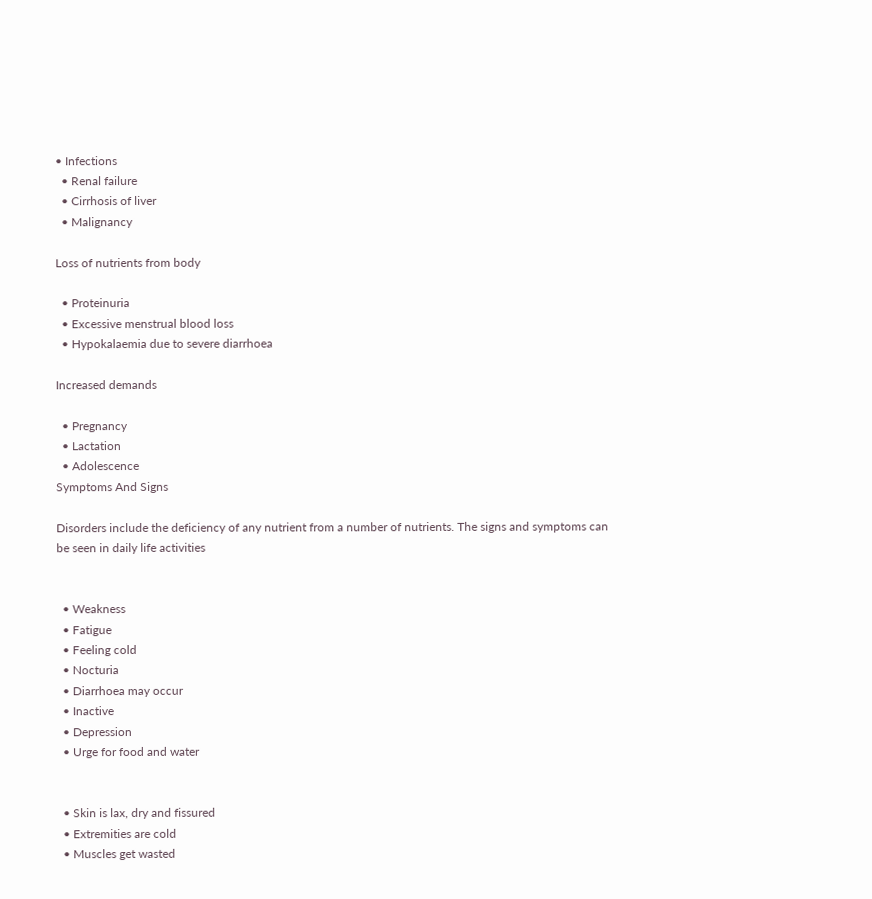• Infections
  • Renal failure
  • Cirrhosis of liver
  • Malignancy

Loss of nutrients from body

  • Proteinuria
  • Excessive menstrual blood loss
  • Hypokalaemia due to severe diarrhoea

Increased demands

  • Pregnancy
  • Lactation
  • Adolescence
Symptoms And Signs

Disorders include the deficiency of any nutrient from a number of nutrients. The signs and symptoms can be seen in daily life activities


  • Weakness
  • Fatigue
  • Feeling cold
  • Nocturia
  • Diarrhoea may occur
  • Inactive
  • Depression
  • Urge for food and water


  • Skin is lax, dry and fissured
  • Extremities are cold
  • Muscles get wasted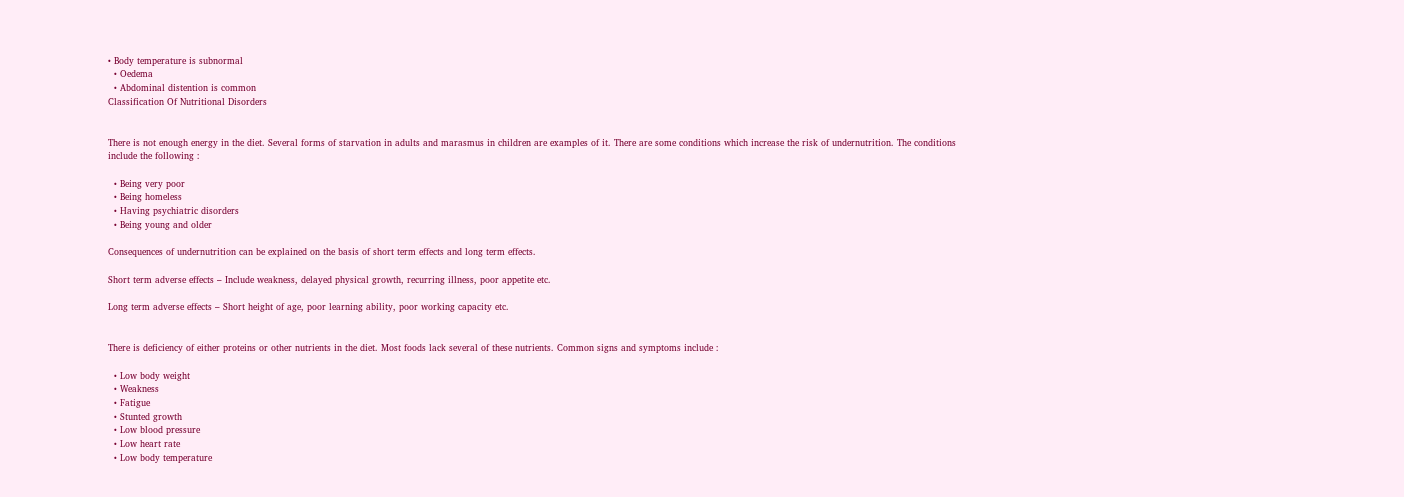• Body temperature is subnormal
  • Oedema
  • Abdominal distention is common
Classification Of Nutritional Disorders


There is not enough energy in the diet. Several forms of starvation in adults and marasmus in children are examples of it. There are some conditions which increase the risk of undernutrition. The conditions include the following :

  • Being very poor
  • Being homeless
  • Having psychiatric disorders
  • Being young and older

Consequences of undernutrition can be explained on the basis of short term effects and long term effects.

Short term adverse effects – Include weakness, delayed physical growth, recurring illness, poor appetite etc.

Long term adverse effects – Short height of age, poor learning ability, poor working capacity etc.


There is deficiency of either proteins or other nutrients in the diet. Most foods lack several of these nutrients. Common signs and symptoms include :

  • Low body weight
  • Weakness
  • Fatigue
  • Stunted growth
  • Low blood pressure
  • Low heart rate
  • Low body temperature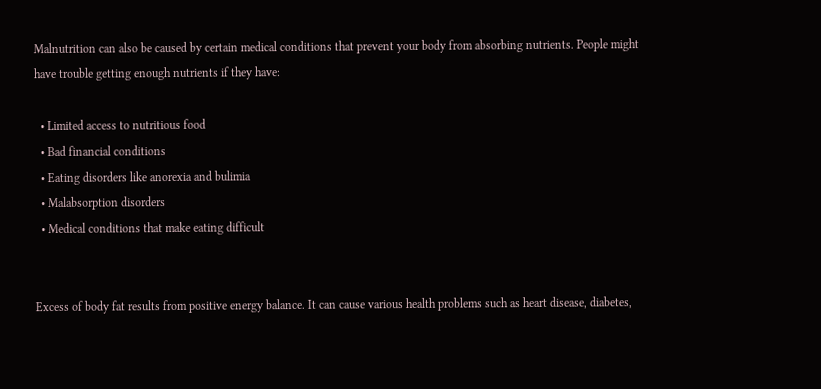Malnutrition can also be caused by certain medical conditions that prevent your body from absorbing nutrients. People might have trouble getting enough nutrients if they have:

  • Limited access to nutritious food
  • Bad financial conditions
  • Eating disorders like anorexia and bulimia
  • Malabsorption disorders
  • Medical conditions that make eating difficult


Excess of body fat results from positive energy balance. It can cause various health problems such as heart disease, diabetes,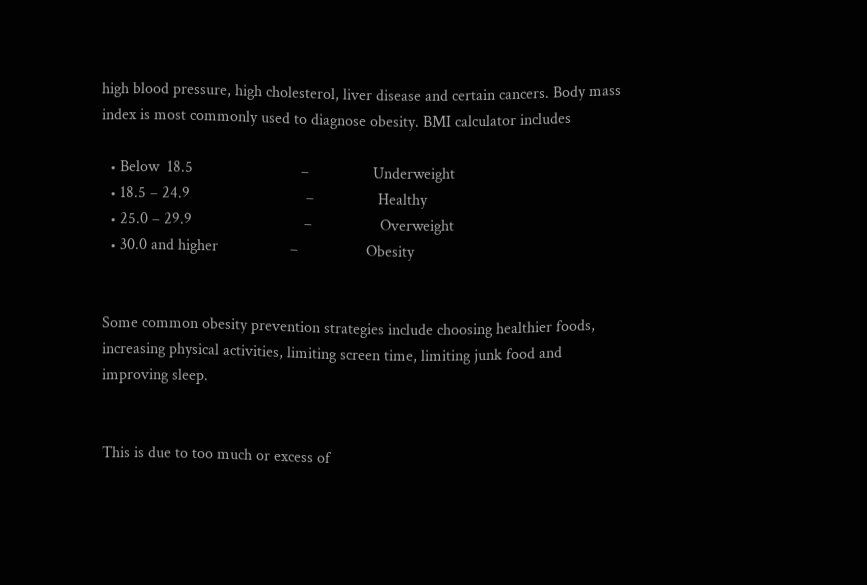high blood pressure, high cholesterol, liver disease and certain cancers. Body mass index is most commonly used to diagnose obesity. BMI calculator includes

  • Below  18.5                           –                Underweight
  • 18.5 – 24.9                             –                Healthy
  • 25.0 – 29.9                            –                 Overweight
  • 30.0 and higher                  –                 Obesity


Some common obesity prevention strategies include choosing healthier foods, increasing physical activities, limiting screen time, limiting junk food and improving sleep.


This is due to too much or excess of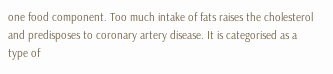one food component. Too much intake of fats raises the cholesterol and predisposes to coronary artery disease. It is categorised as a type of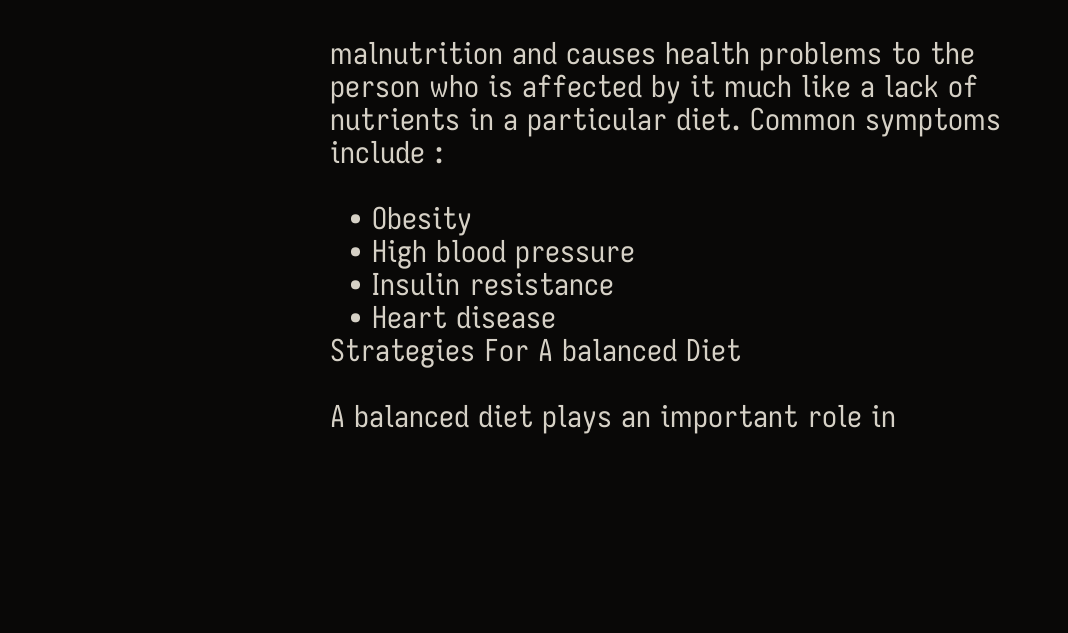malnutrition and causes health problems to the person who is affected by it much like a lack of nutrients in a particular diet. Common symptoms include :

  • Obesity
  • High blood pressure
  • Insulin resistance
  • Heart disease
Strategies For A balanced Diet

A balanced diet plays an important role in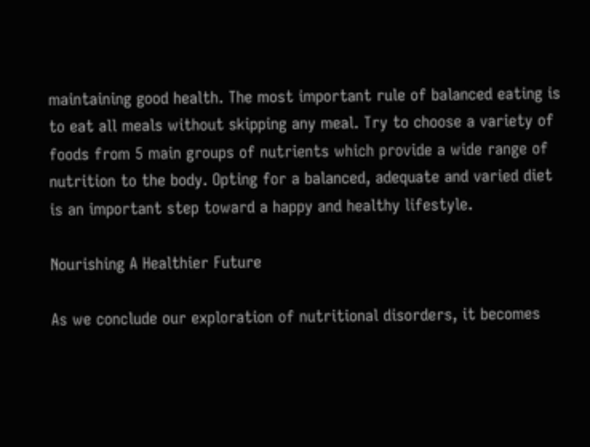maintaining good health. The most important rule of balanced eating is to eat all meals without skipping any meal. Try to choose a variety of foods from 5 main groups of nutrients which provide a wide range of nutrition to the body. Opting for a balanced, adequate and varied diet is an important step toward a happy and healthy lifestyle.

Nourishing A Healthier Future

As we conclude our exploration of nutritional disorders, it becomes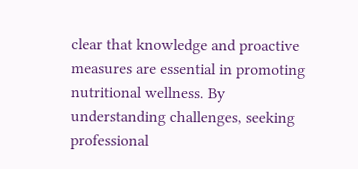clear that knowledge and proactive measures are essential in promoting nutritional wellness. By understanding challenges, seeking professional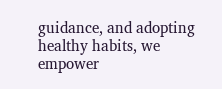guidance, and adopting healthy habits, we empower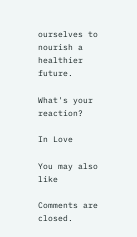ourselves to nourish a healthier future.

What's your reaction?

In Love

You may also like

Comments are closed.